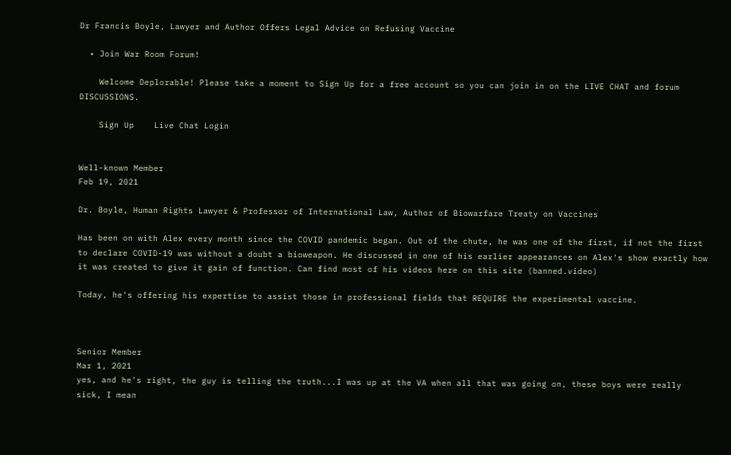Dr Francis Boyle, Lawyer and Author Offers Legal Advice on Refusing Vaccine

  • Join War Room Forum!

    Welcome Deplorable! Please take a moment to Sign Up for a free account so you can join in on the LIVE CHAT and forum DISCUSSIONS.

    Sign Up    Live Chat Login


Well-known Member
Feb 19, 2021

Dr. Boyle, Human Rights Lawyer & Professor of International Law, Author of Biowarfare Treaty on Vaccines

Has been on with Alex every month since the COVID pandemic began. Out of the chute, he was one of the first, if not the first to declare COVID-19 was without a doubt a bioweapon. He discussed in one of his earlier appearances on Alex's show exactly how it was created to give it gain of function. Can find most of his videos here on this site (banned.video)

Today, he's offering his expertise to assist those in professional fields that REQUIRE the experimental vaccine.



Senior Member
Mar 1, 2021
yes, and he's right, the guy is telling the truth...I was up at the VA when all that was going on, these boys were really sick, I mean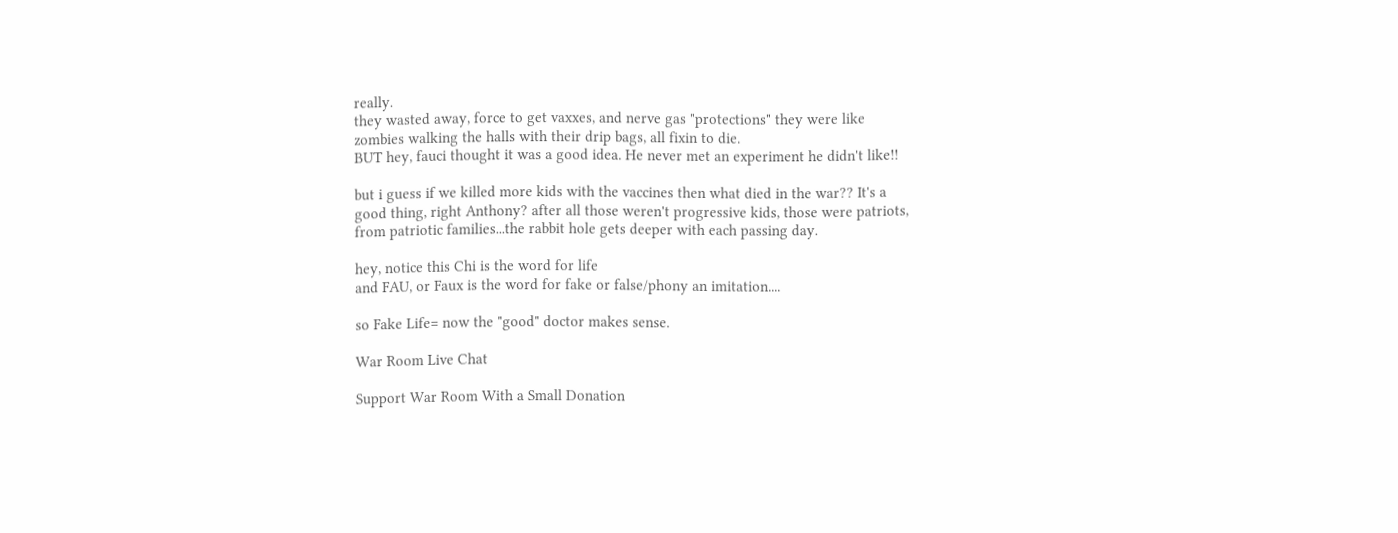really.
they wasted away, force to get vaxxes, and nerve gas "protections" they were like zombies walking the halls with their drip bags, all fixin to die.
BUT hey, fauci thought it was a good idea. He never met an experiment he didn't like!!

but i guess if we killed more kids with the vaccines then what died in the war?? It's a good thing, right Anthony? after all those weren't progressive kids, those were patriots, from patriotic families...the rabbit hole gets deeper with each passing day.

hey, notice this Chi is the word for life
and FAU, or Faux is the word for fake or false/phony an imitation....

so Fake Life= now the "good" doctor makes sense.

War Room Live Chat

Support War Room With a Small Donation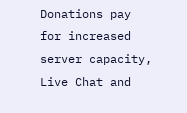Donations pay for increased server capacity, Live Chat and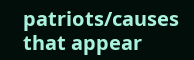patriots/causes that appear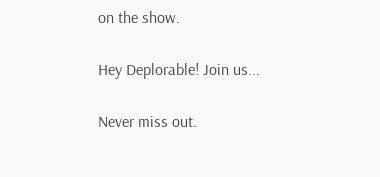on the show.

Hey Deplorable! Join us...

Never miss out.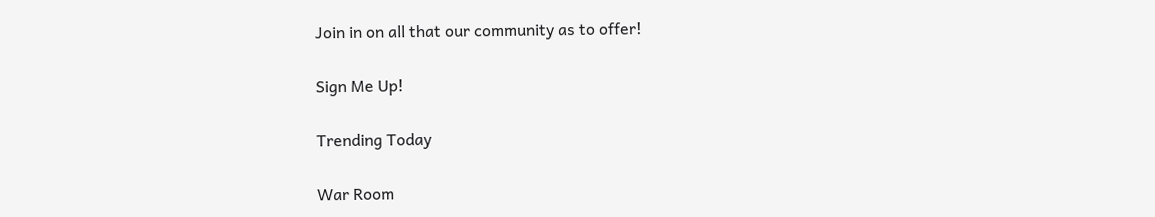Join in on all that our community as to offer!

Sign Me Up!

Trending Today

War Room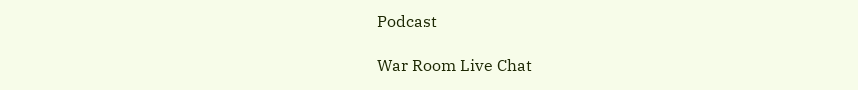Podcast

War Room Live Chat